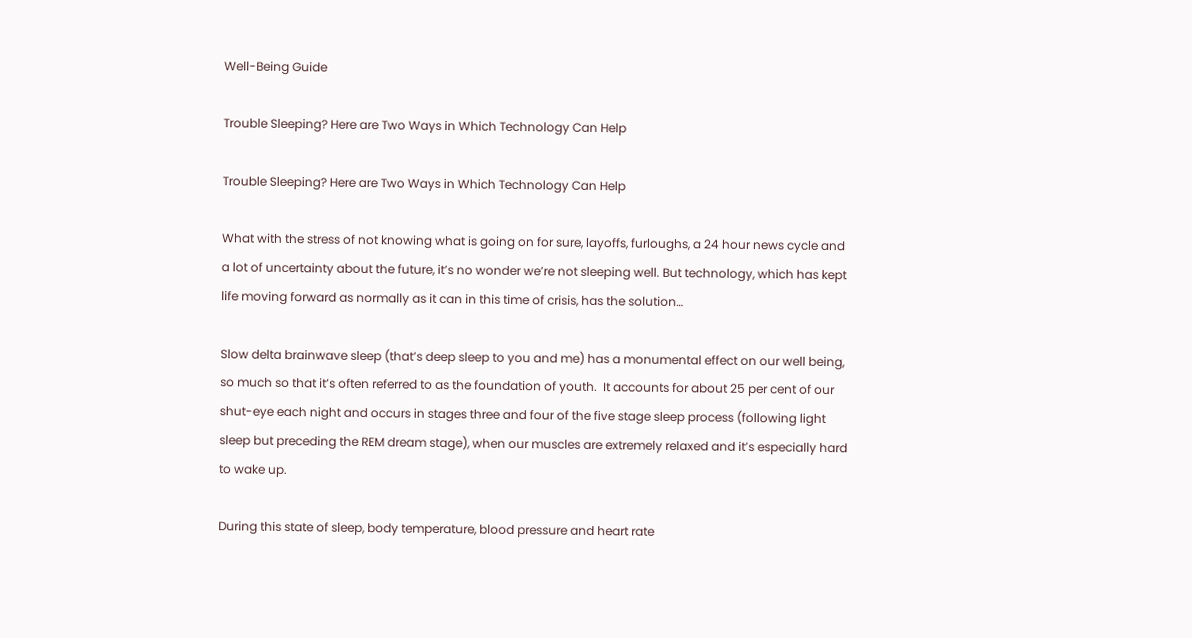Well-Being Guide

Trouble Sleeping? Here are Two Ways in Which Technology Can Help

Trouble Sleeping? Here are Two Ways in Which Technology Can Help

What with the stress of not knowing what is going on for sure, layoffs, furloughs, a 24 hour news cycle and a lot of uncertainty about the future, it’s no wonder we’re not sleeping well. But technology, which has kept life moving forward as normally as it can in this time of crisis, has the solution…

Slow delta brainwave sleep (that’s deep sleep to you and me) has a monumental effect on our well being, so much so that it’s often referred to as the foundation of youth.  It accounts for about 25 per cent of our shut-eye each night and occurs in stages three and four of the five stage sleep process (following light sleep but preceding the REM dream stage), when our muscles are extremely relaxed and it’s especially hard to wake up.

During this state of sleep, body temperature, blood pressure and heart rate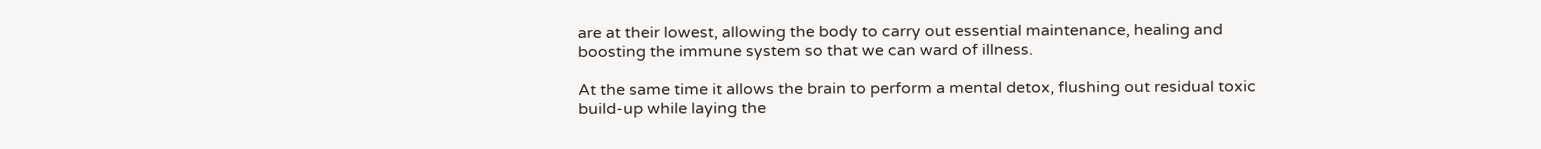are at their lowest, allowing the body to carry out essential maintenance, healing and boosting the immune system so that we can ward of illness.

At the same time it allows the brain to perform a mental detox, flushing out residual toxic build-up while laying the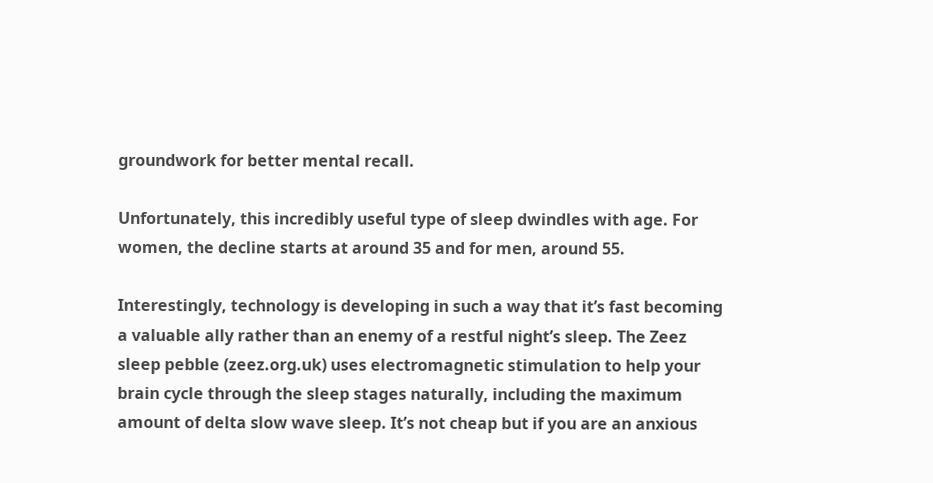groundwork for better mental recall.

Unfortunately, this incredibly useful type of sleep dwindles with age. For women, the decline starts at around 35 and for men, around 55.

Interestingly, technology is developing in such a way that it’s fast becoming a valuable ally rather than an enemy of a restful night’s sleep. The Zeez sleep pebble (zeez.org.uk) uses electromagnetic stimulation to help your brain cycle through the sleep stages naturally, including the maximum amount of delta slow wave sleep. It’s not cheap but if you are an anxious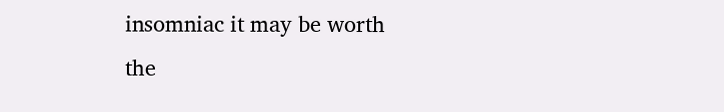insomniac it may be worth the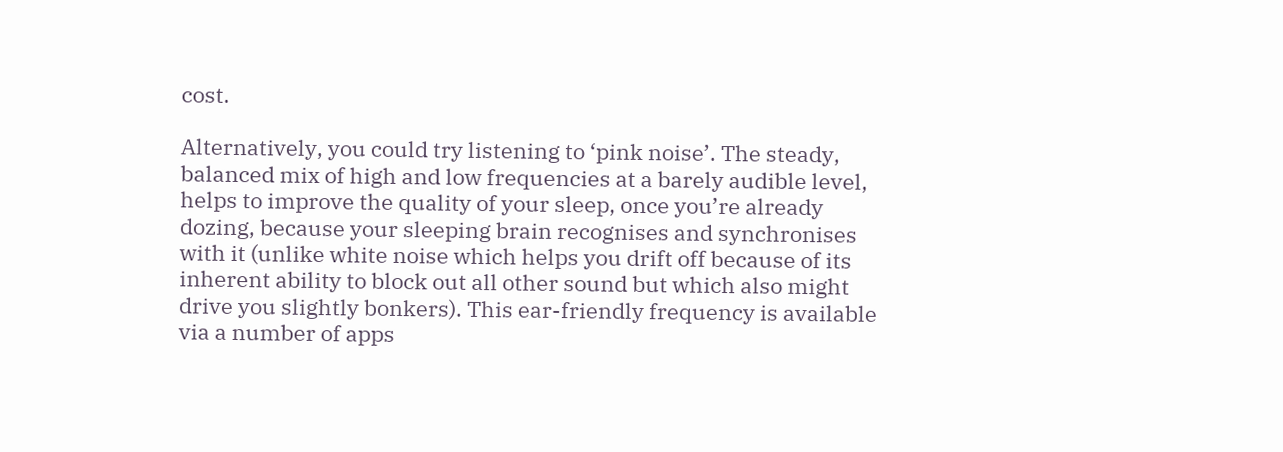cost.

Alternatively, you could try listening to ‘pink noise’. The steady, balanced mix of high and low frequencies at a barely audible level, helps to improve the quality of your sleep, once you’re already dozing, because your sleeping brain recognises and synchronises with it (unlike white noise which helps you drift off because of its inherent ability to block out all other sound but which also might drive you slightly bonkers). This ear-friendly frequency is available via a number of apps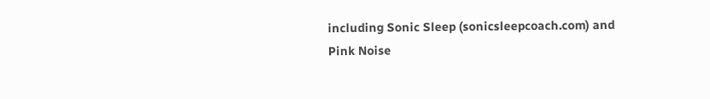including Sonic Sleep (sonicsleepcoach.com) and Pink Noise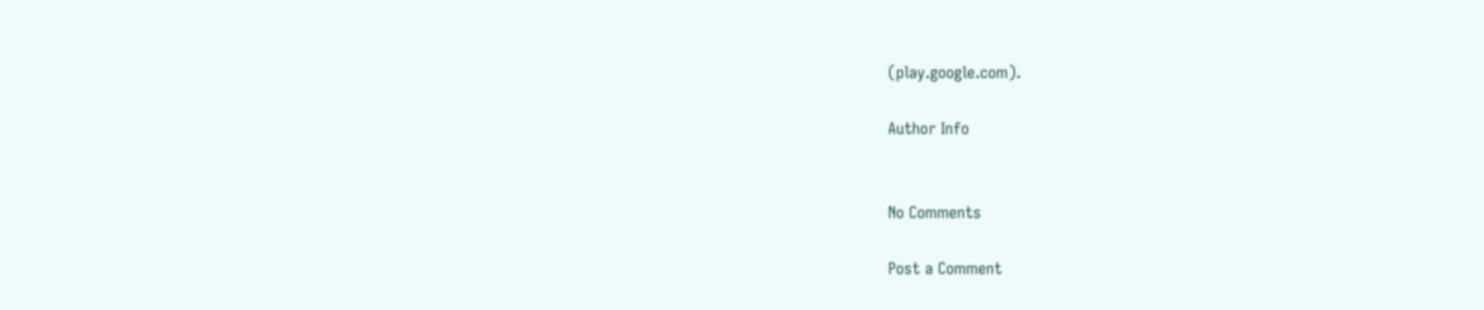(play.google.com).

Author Info


No Comments

Post a Comment